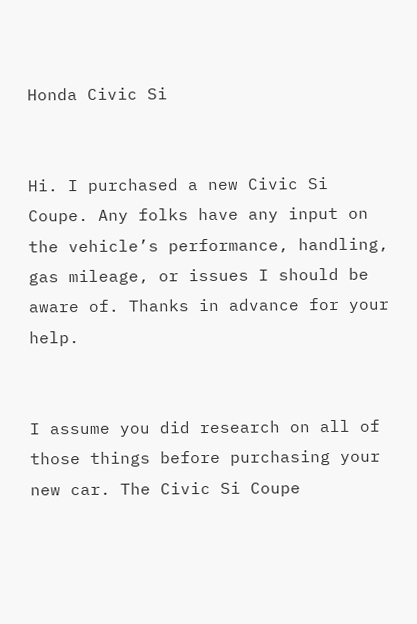Honda Civic Si


Hi. I purchased a new Civic Si Coupe. Any folks have any input on the vehicle’s performance, handling, gas mileage, or issues I should be aware of. Thanks in advance for your help.


I assume you did research on all of those things before purchasing your new car. The Civic Si Coupe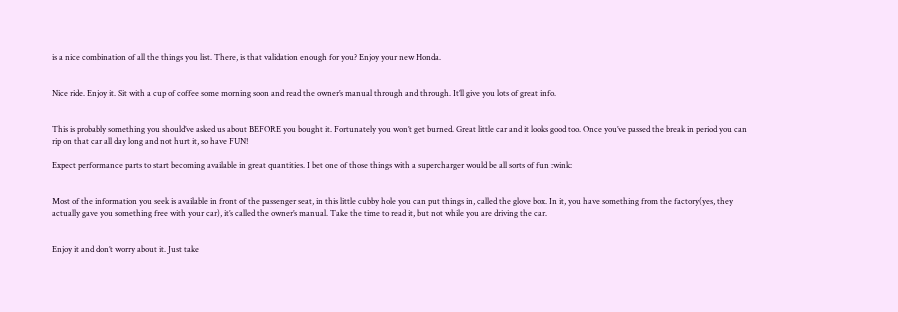is a nice combination of all the things you list. There, is that validation enough for you? Enjoy your new Honda.


Nice ride. Enjoy it. Sit with a cup of coffee some morning soon and read the owner’s manual through and through. It’ll give you lots of great info.


This is probably something you should’ve asked us about BEFORE you bought it. Fortunately you won’t get burned. Great little car and it looks good too. Once you’ve passed the break in period you can rip on that car all day long and not hurt it, so have FUN!

Expect performance parts to start becoming available in great quantities. I bet one of those things with a supercharger would be all sorts of fun :wink:


Most of the information you seek is available in front of the passenger seat, in this little cubby hole you can put things in, called the glove box. In it, you have something from the factory(yes, they actually gave you something free with your car), it’s called the owner’s manual. Take the time to read it, but not while you are driving the car.


Enjoy it and don’t worry about it. Just take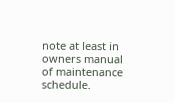note at least in owners manual of maintenance schedule.